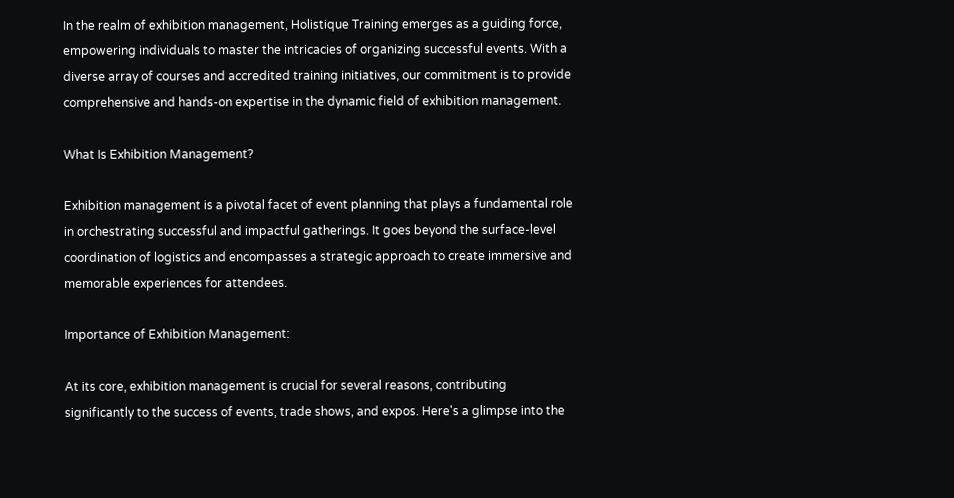In the realm of exhibition management, Holistique Training emerges as a guiding force, empowering individuals to master the intricacies of organizing successful events. With a diverse array of courses and accredited training initiatives, our commitment is to provide comprehensive and hands-on expertise in the dynamic field of exhibition management.

What Is Exhibition Management?

Exhibition management is a pivotal facet of event planning that plays a fundamental role in orchestrating successful and impactful gatherings. It goes beyond the surface-level coordination of logistics and encompasses a strategic approach to create immersive and memorable experiences for attendees.

Importance of Exhibition Management:

At its core, exhibition management is crucial for several reasons, contributing significantly to the success of events, trade shows, and expos. Here's a glimpse into the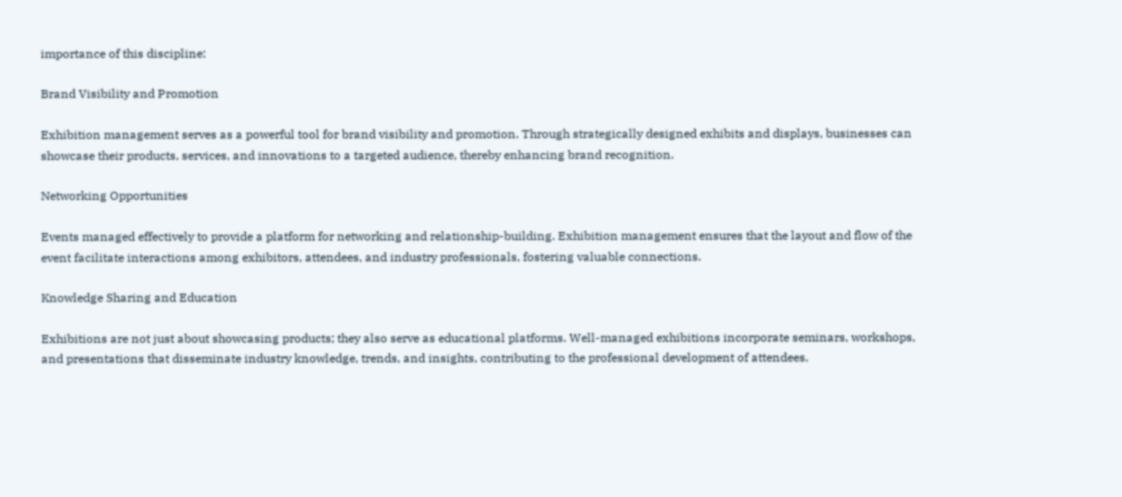importance of this discipline:

Brand Visibility and Promotion

Exhibition management serves as a powerful tool for brand visibility and promotion. Through strategically designed exhibits and displays, businesses can showcase their products, services, and innovations to a targeted audience, thereby enhancing brand recognition.

Networking Opportunities

Events managed effectively to provide a platform for networking and relationship-building. Exhibition management ensures that the layout and flow of the event facilitate interactions among exhibitors, attendees, and industry professionals, fostering valuable connections.

Knowledge Sharing and Education

Exhibitions are not just about showcasing products; they also serve as educational platforms. Well-managed exhibitions incorporate seminars, workshops, and presentations that disseminate industry knowledge, trends, and insights, contributing to the professional development of attendees.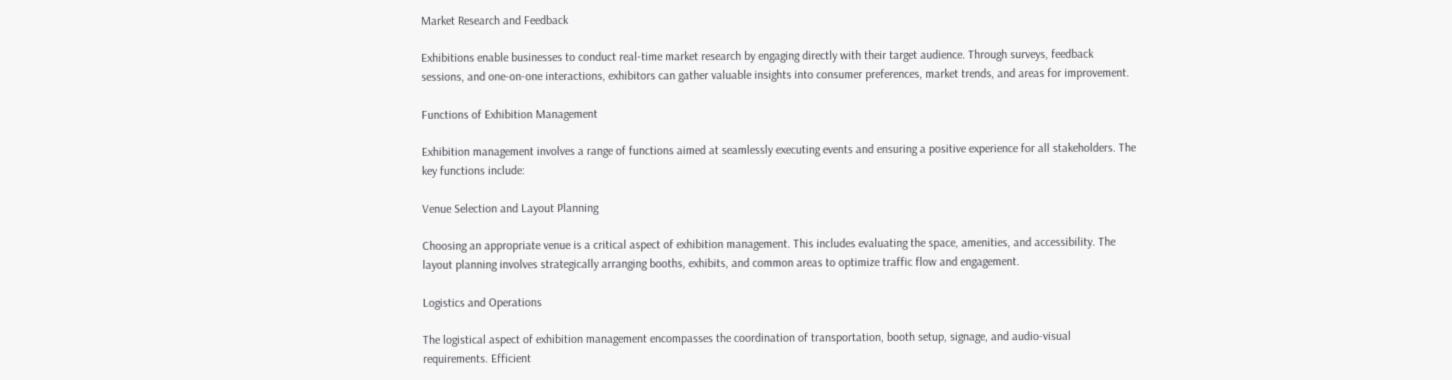Market Research and Feedback

Exhibitions enable businesses to conduct real-time market research by engaging directly with their target audience. Through surveys, feedback sessions, and one-on-one interactions, exhibitors can gather valuable insights into consumer preferences, market trends, and areas for improvement.

Functions of Exhibition Management

Exhibition management involves a range of functions aimed at seamlessly executing events and ensuring a positive experience for all stakeholders. The key functions include:

Venue Selection and Layout Planning

Choosing an appropriate venue is a critical aspect of exhibition management. This includes evaluating the space, amenities, and accessibility. The layout planning involves strategically arranging booths, exhibits, and common areas to optimize traffic flow and engagement.

Logistics and Operations

The logistical aspect of exhibition management encompasses the coordination of transportation, booth setup, signage, and audio-visual requirements. Efficient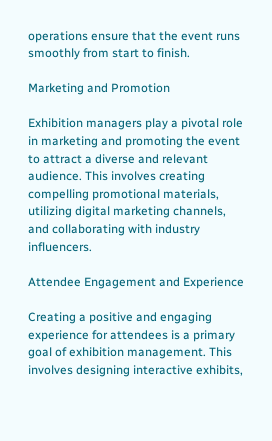operations ensure that the event runs smoothly from start to finish.

Marketing and Promotion

Exhibition managers play a pivotal role in marketing and promoting the event to attract a diverse and relevant audience. This involves creating compelling promotional materials, utilizing digital marketing channels, and collaborating with industry influencers.

Attendee Engagement and Experience

Creating a positive and engaging experience for attendees is a primary goal of exhibition management. This involves designing interactive exhibits,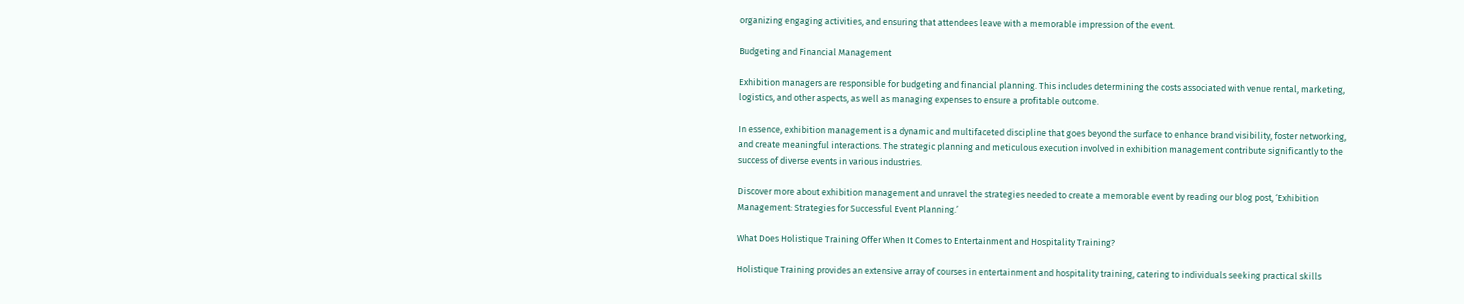organizing engaging activities, and ensuring that attendees leave with a memorable impression of the event.

Budgeting and Financial Management

Exhibition managers are responsible for budgeting and financial planning. This includes determining the costs associated with venue rental, marketing, logistics, and other aspects, as well as managing expenses to ensure a profitable outcome.

In essence, exhibition management is a dynamic and multifaceted discipline that goes beyond the surface to enhance brand visibility, foster networking, and create meaningful interactions. The strategic planning and meticulous execution involved in exhibition management contribute significantly to the success of diverse events in various industries.

Discover more about exhibition management and unravel the strategies needed to create a memorable event by reading our blog post, ‘Exhibition Management: Strategies for Successful Event Planning.’

What Does Holistique Training Offer When It Comes to Entertainment and Hospitality Training?

Holistique Training provides an extensive array of courses in entertainment and hospitality training, catering to individuals seeking practical skills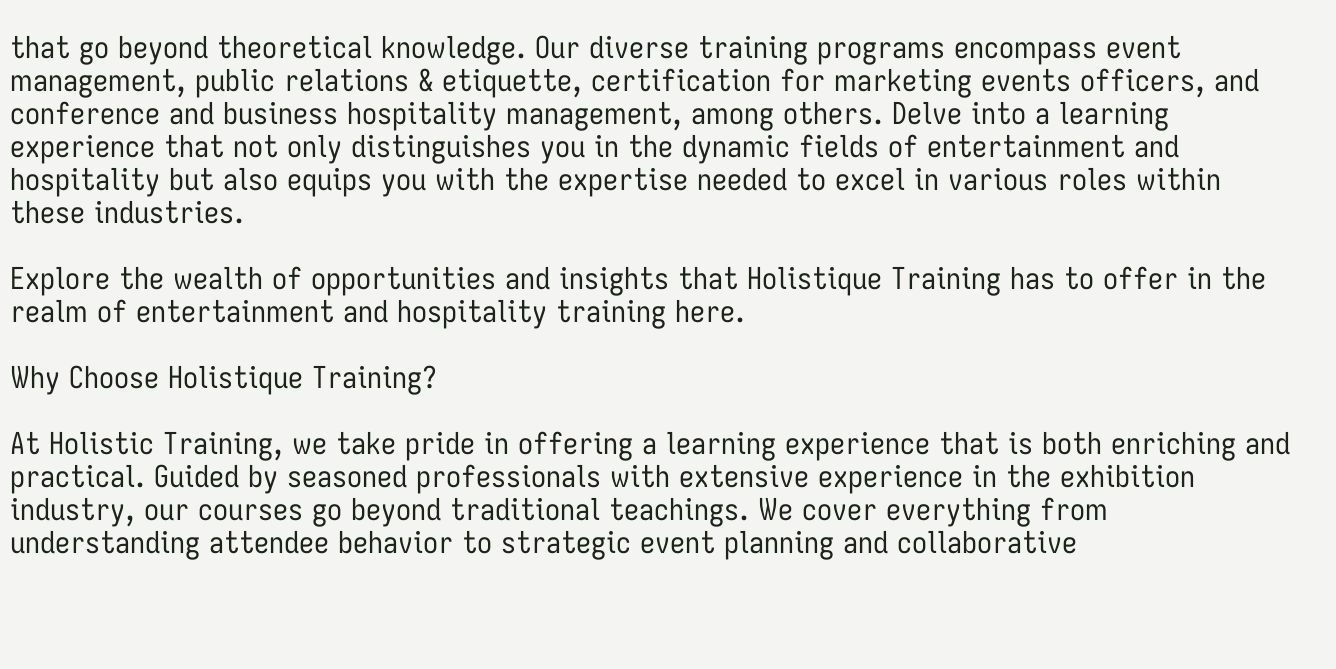that go beyond theoretical knowledge. Our diverse training programs encompass event management, public relations & etiquette, certification for marketing events officers, and conference and business hospitality management, among others. Delve into a learning experience that not only distinguishes you in the dynamic fields of entertainment and hospitality but also equips you with the expertise needed to excel in various roles within these industries.

Explore the wealth of opportunities and insights that Holistique Training has to offer in the realm of entertainment and hospitality training here.

Why Choose Holistique Training?

At Holistic Training, we take pride in offering a learning experience that is both enriching and practical. Guided by seasoned professionals with extensive experience in the exhibition industry, our courses go beyond traditional teachings. We cover everything from understanding attendee behavior to strategic event planning and collaborative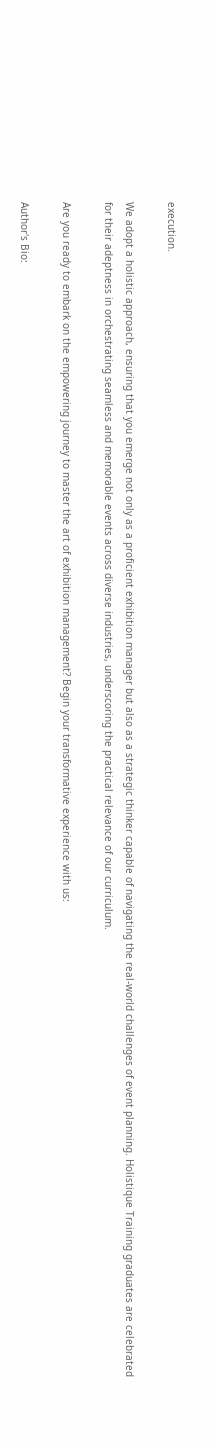execution.

We adopt a holistic approach, ensuring that you emerge not only as a proficient exhibition manager but also as a strategic thinker capable of navigating the real-world challenges of event planning. Holistique Training graduates are celebrated for their adeptness in orchestrating seamless and memorable events across diverse industries, underscoring the practical relevance of our curriculum.

Are you ready to embark on the empowering journey to master the art of exhibition management? Begin your transformative experience with us:

Author's Bio: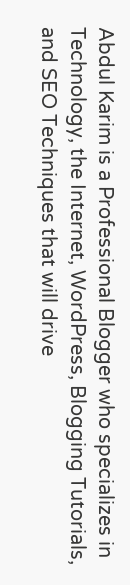Abdul Karim is a Professional Blogger who specializes in Technology, the Internet, WordPress, Blogging Tutorials, and SEO Techniques that will drive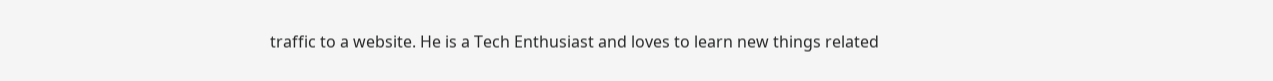traffic to a website. He is a Tech Enthusiast and loves to learn new things related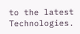to the latest Technologies.